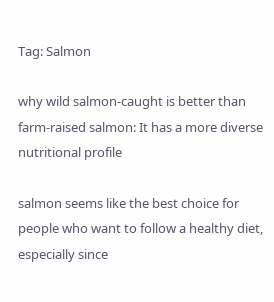Tag: Salmon

why wild salmon-caught is better than farm-raised salmon: It has a more diverse nutritional profile

salmon seems like the best choice for people who want to follow a healthy diet, especially since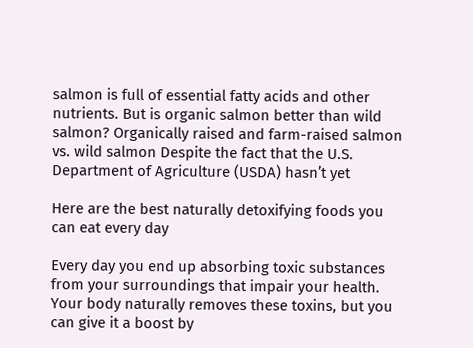salmon is full of essential fatty acids and other nutrients. But is organic salmon better than wild salmon? Organically raised and farm-raised salmon vs. wild salmon Despite the fact that the U.S. Department of Agriculture (USDA) hasn’t yet

Here are the best naturally detoxifying foods you can eat every day

Every day you end up absorbing toxic substances from your surroundings that impair your health. Your body naturally removes these toxins, but you can give it a boost by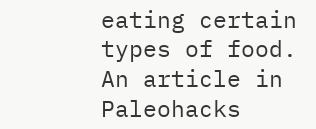eating certain types of food. An article in Paleohacks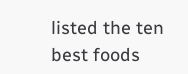listed the ten best foods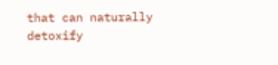that can naturally detoxify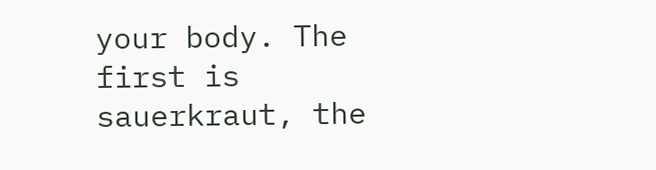your body. The first is sauerkraut, the